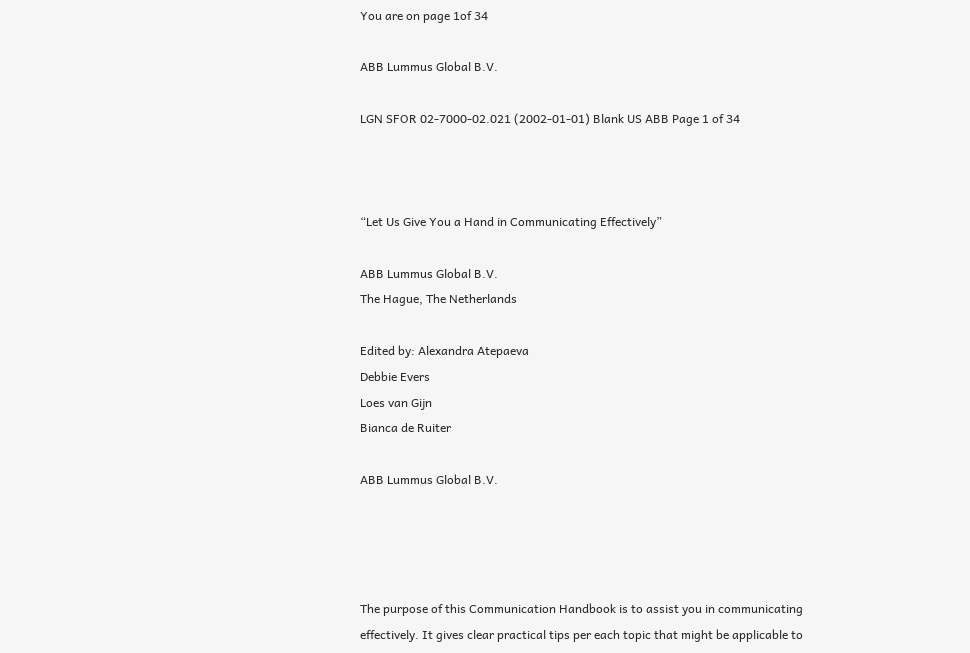You are on page 1of 34

ABB Lummus Global B.V.

LGN SFOR 02-7000-02.021 (2002-01-01) Blank US ABB Page 1 of 34



“Let Us Give You a Hand in Communicating Effectively”

ABB Lummus Global B.V.
The Hague, The Netherlands

Edited by: Alexandra Atepaeva
Debbie Evers
Loes van Gijn
Bianca de Ruiter

ABB Lummus Global B.V.




The purpose of this Communication Handbook is to assist you in communicating
effectively. It gives clear practical tips per each topic that might be applicable to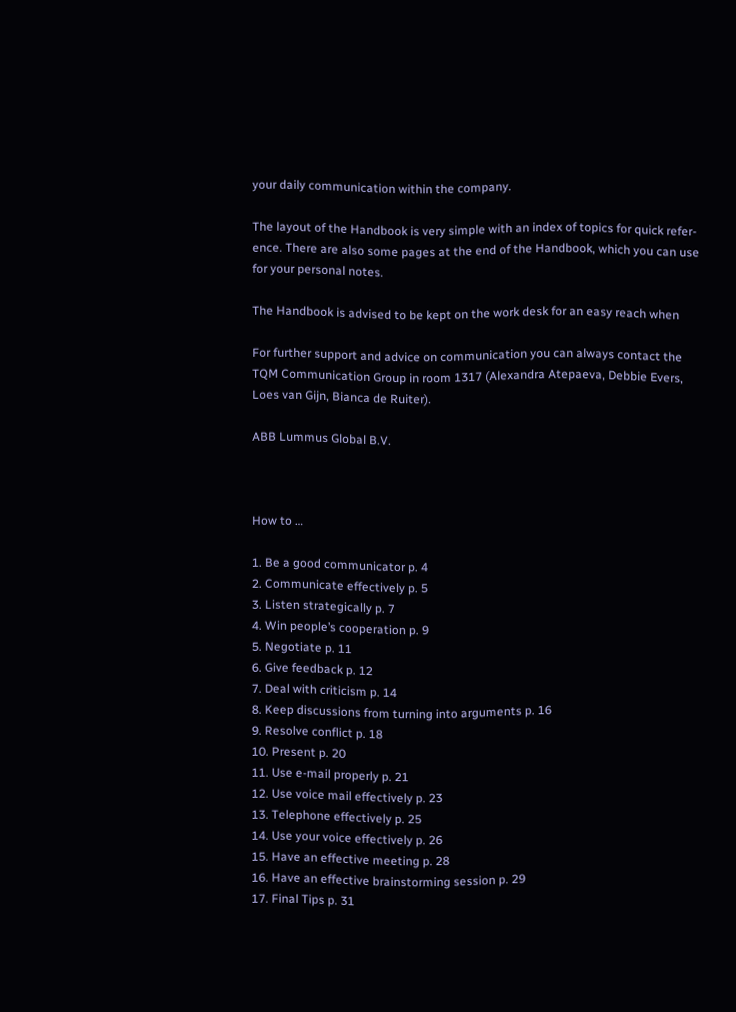your daily communication within the company.

The layout of the Handbook is very simple with an index of topics for quick refer-
ence. There are also some pages at the end of the Handbook, which you can use
for your personal notes.

The Handbook is advised to be kept on the work desk for an easy reach when

For further support and advice on communication you can always contact the
TQM Communication Group in room 1317 (Alexandra Atepaeva, Debbie Evers,
Loes van Gijn, Bianca de Ruiter).

ABB Lummus Global B.V.



How to …

1. Be a good communicator p. 4
2. Communicate effectively p. 5
3. Listen strategically p. 7
4. Win people’s cooperation p. 9
5. Negotiate p. 11
6. Give feedback p. 12
7. Deal with criticism p. 14
8. Keep discussions from turning into arguments p. 16
9. Resolve conflict p. 18
10. Present p. 20
11. Use e-mail properly p. 21
12. Use voice mail effectively p. 23
13. Telephone effectively p. 25
14. Use your voice effectively p. 26
15. Have an effective meeting p. 28
16. Have an effective brainstorming session p. 29
17. Final Tips p. 31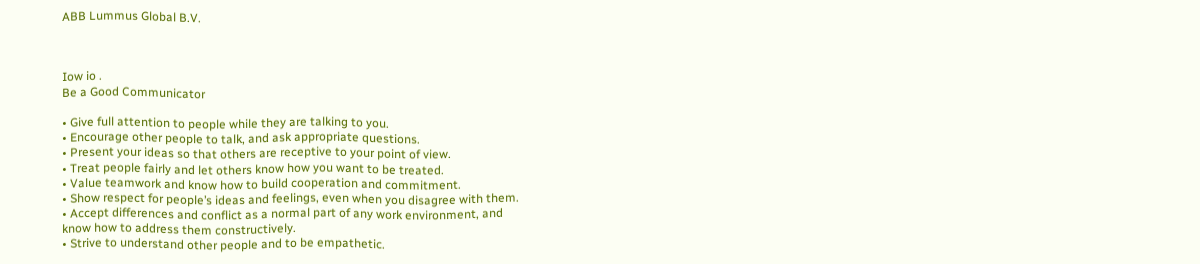ABB Lummus Global B.V.



Iow io .
Be a Good Communicator

• Give full attention to people while they are talking to you.
• Encourage other people to talk, and ask appropriate questions.
• Present your ideas so that others are receptive to your point of view.
• Treat people fairly and let others know how you want to be treated.
• Value teamwork and know how to build cooperation and commitment.
• Show respect for people’s ideas and feelings, even when you disagree with them.
• Accept differences and conflict as a normal part of any work environment, and
know how to address them constructively.
• Strive to understand other people and to be empathetic.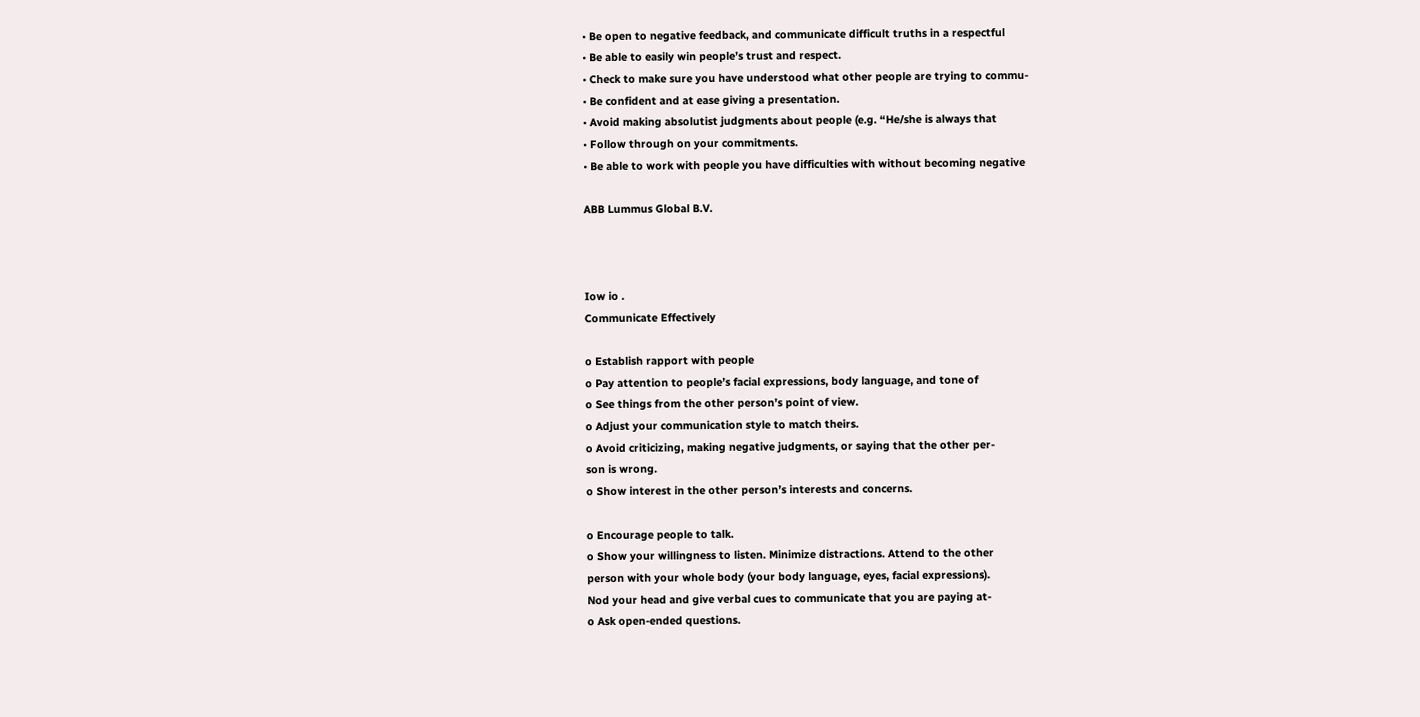• Be open to negative feedback, and communicate difficult truths in a respectful
• Be able to easily win people’s trust and respect.
• Check to make sure you have understood what other people are trying to commu-
• Be confident and at ease giving a presentation.
• Avoid making absolutist judgments about people (e.g. “He/she is always that
• Follow through on your commitments.
• Be able to work with people you have difficulties with without becoming negative

ABB Lummus Global B.V.



Iow io .
Communicate Effectively

o Establish rapport with people
o Pay attention to people’s facial expressions, body language, and tone of
o See things from the other person’s point of view.
o Adjust your communication style to match theirs.
o Avoid criticizing, making negative judgments, or saying that the other per-
son is wrong.
o Show interest in the other person’s interests and concerns.

o Encourage people to talk.
o Show your willingness to listen. Minimize distractions. Attend to the other
person with your whole body (your body language, eyes, facial expressions).
Nod your head and give verbal cues to communicate that you are paying at-
o Ask open-ended questions.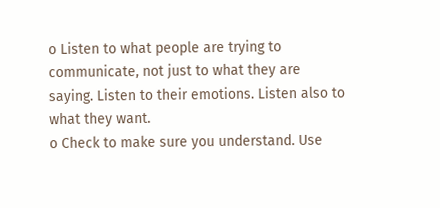o Listen to what people are trying to communicate, not just to what they are
saying. Listen to their emotions. Listen also to what they want.
o Check to make sure you understand. Use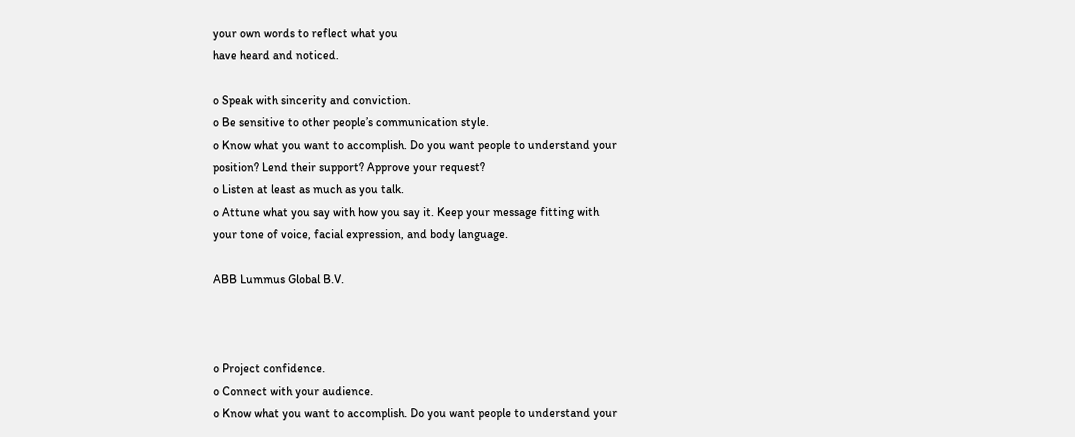your own words to reflect what you
have heard and noticed.

o Speak with sincerity and conviction.
o Be sensitive to other people’s communication style.
o Know what you want to accomplish. Do you want people to understand your
position? Lend their support? Approve your request?
o Listen at least as much as you talk.
o Attune what you say with how you say it. Keep your message fitting with
your tone of voice, facial expression, and body language.

ABB Lummus Global B.V.



o Project confidence.
o Connect with your audience.
o Know what you want to accomplish. Do you want people to understand your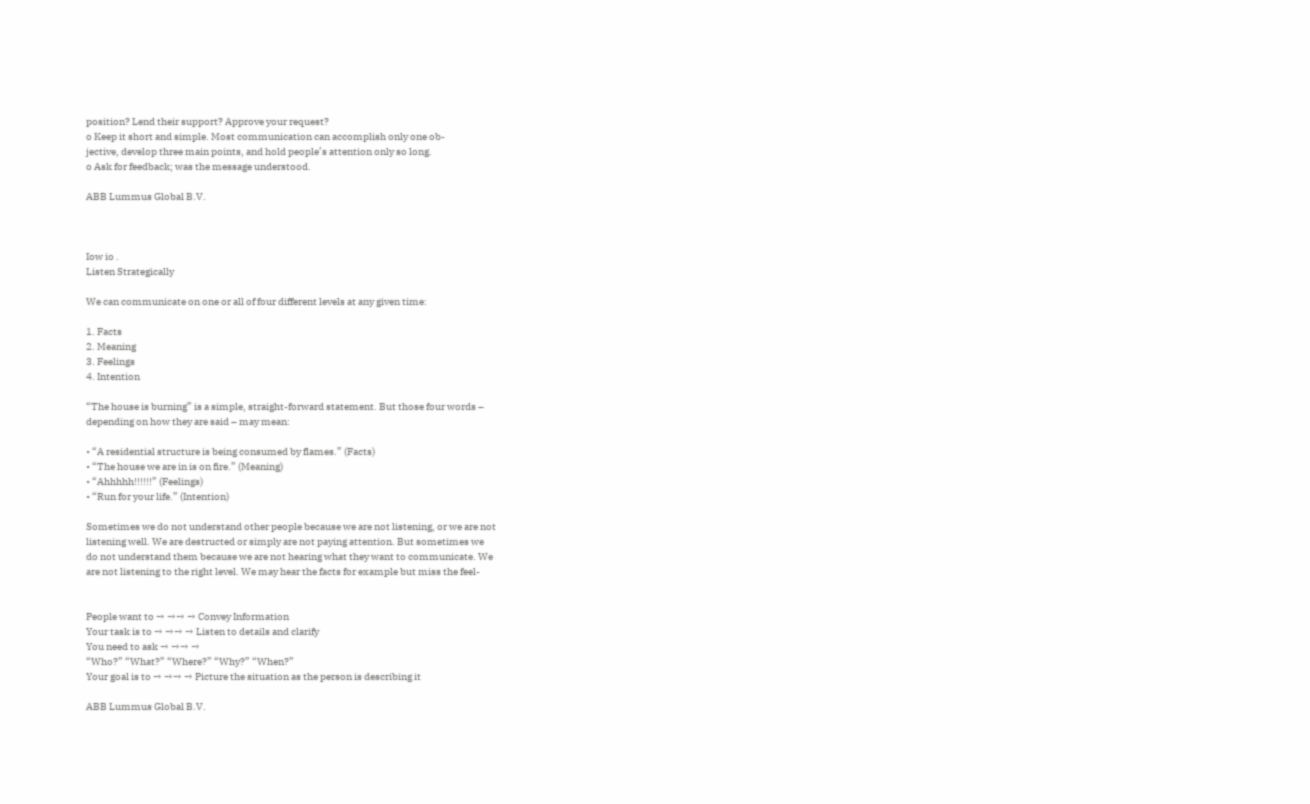position? Lend their support? Approve your request?
o Keep it short and simple. Most communication can accomplish only one ob-
jective, develop three main points, and hold people’s attention only so long.
o Ask for feedback; was the message understood.

ABB Lummus Global B.V.



Iow io .
Listen Strategically

We can communicate on one or all of four different levels at any given time:

1. Facts
2. Meaning
3. Feelings
4. Intention

“The house is burning” is a simple, straight-forward statement. But those four words –
depending on how they are said – may mean:

• “A residential structure is being consumed by flames.” (Facts)
• “The house we are in is on fire.” (Meaning)
• “Ahhhhh!!!!!!” (Feelings)
• “Run for your life.” (Intention)

Sometimes we do not understand other people because we are not listening, or we are not
listening well. We are destructed or simply are not paying attention. But sometimes we
do not understand them because we are not hearing what they want to communicate. We
are not listening to the right level. We may hear the facts for example but miss the feel-


People want to → →→ → Convey Information
Your task is to → →→ → Listen to details and clarify
You need to ask → →→ →
“Who?” “What?” “Where?” “Why?” “When?”
Your goal is to → →→ → Picture the situation as the person is describing it

ABB Lummus Global B.V.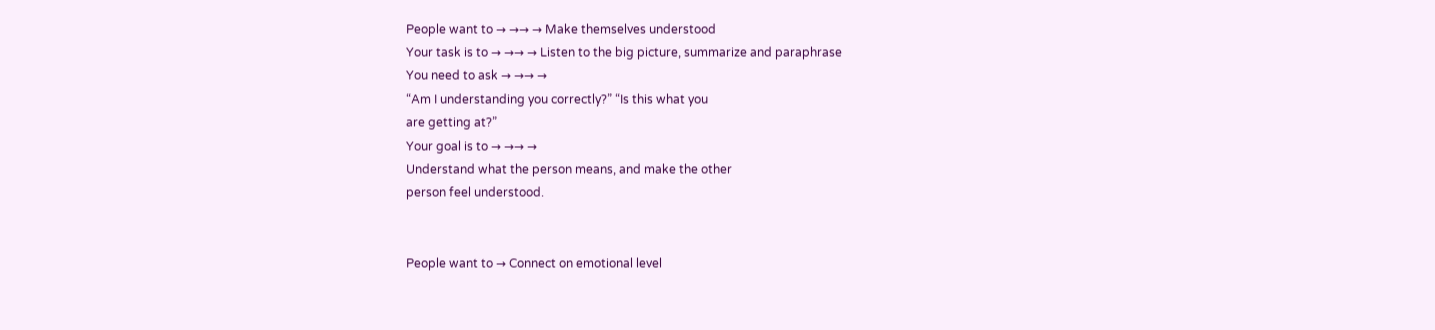People want to → →→ → Make themselves understood
Your task is to → →→ → Listen to the big picture, summarize and paraphrase
You need to ask → →→ →
“Am I understanding you correctly?” “Is this what you
are getting at?”
Your goal is to → →→ →
Understand what the person means, and make the other
person feel understood.


People want to → Connect on emotional level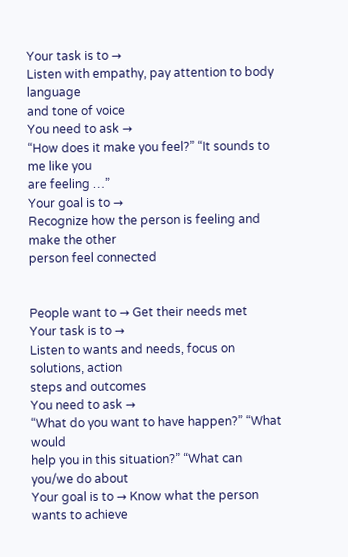Your task is to →
Listen with empathy, pay attention to body language
and tone of voice
You need to ask →
“How does it make you feel?” “It sounds to me like you
are feeling …”
Your goal is to →
Recognize how the person is feeling and make the other
person feel connected


People want to → Get their needs met
Your task is to →
Listen to wants and needs, focus on solutions, action
steps and outcomes
You need to ask →
“What do you want to have happen?” “What would
help you in this situation?” “What can you/we do about
Your goal is to → Know what the person wants to achieve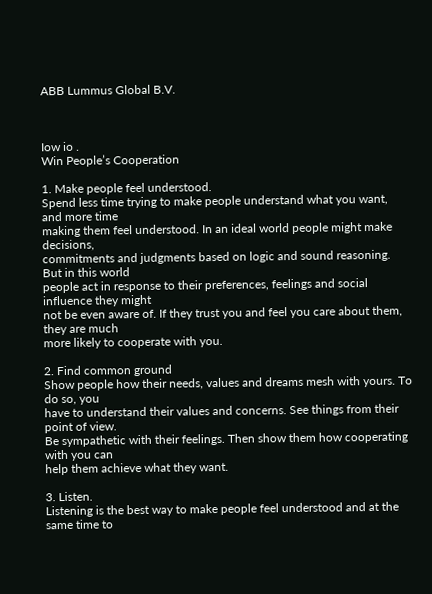ABB Lummus Global B.V.



Iow io .
Win People’s Cooperation

1. Make people feel understood.
Spend less time trying to make people understand what you want, and more time
making them feel understood. In an ideal world people might make decisions,
commitments and judgments based on logic and sound reasoning. But in this world
people act in response to their preferences, feelings and social influence they might
not be even aware of. If they trust you and feel you care about them, they are much
more likely to cooperate with you.

2. Find common ground
Show people how their needs, values and dreams mesh with yours. To do so, you
have to understand their values and concerns. See things from their point of view.
Be sympathetic with their feelings. Then show them how cooperating with you can
help them achieve what they want.

3. Listen.
Listening is the best way to make people feel understood and at the same time to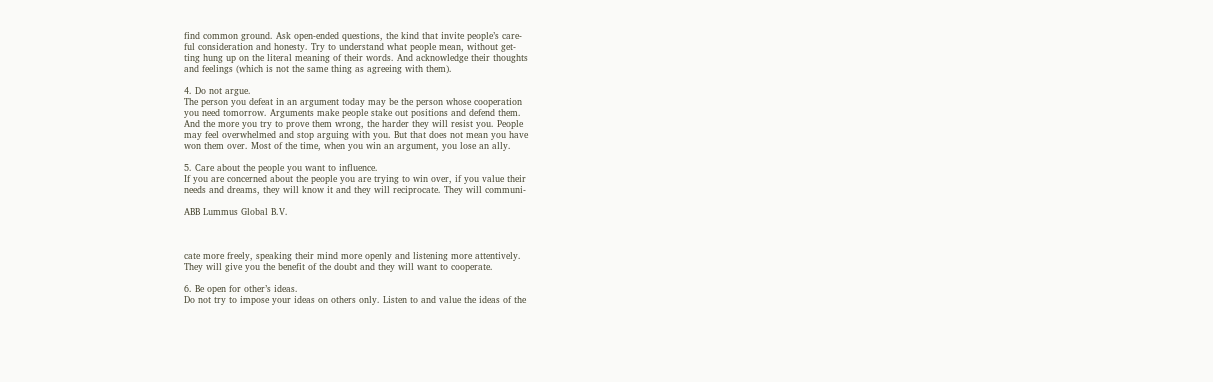find common ground. Ask open-ended questions, the kind that invite people’s care-
ful consideration and honesty. Try to understand what people mean, without get-
ting hung up on the literal meaning of their words. And acknowledge their thoughts
and feelings (which is not the same thing as agreeing with them).

4. Do not argue.
The person you defeat in an argument today may be the person whose cooperation
you need tomorrow. Arguments make people stake out positions and defend them.
And the more you try to prove them wrong, the harder they will resist you. People
may feel overwhelmed and stop arguing with you. But that does not mean you have
won them over. Most of the time, when you win an argument, you lose an ally.

5. Care about the people you want to influence.
If you are concerned about the people you are trying to win over, if you value their
needs and dreams, they will know it and they will reciprocate. They will communi-

ABB Lummus Global B.V.



cate more freely, speaking their mind more openly and listening more attentively.
They will give you the benefit of the doubt and they will want to cooperate.

6. Be open for other’s ideas.
Do not try to impose your ideas on others only. Listen to and value the ideas of the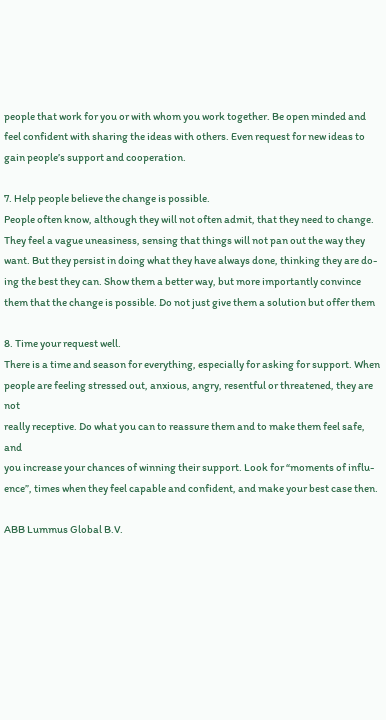people that work for you or with whom you work together. Be open minded and
feel confident with sharing the ideas with others. Even request for new ideas to
gain people’s support and cooperation.

7. Help people believe the change is possible.
People often know, although they will not often admit, that they need to change.
They feel a vague uneasiness, sensing that things will not pan out the way they
want. But they persist in doing what they have always done, thinking they are do-
ing the best they can. Show them a better way, but more importantly convince
them that the change is possible. Do not just give them a solution but offer them

8. Time your request well.
There is a time and season for everything, especially for asking for support. When
people are feeling stressed out, anxious, angry, resentful or threatened, they are not
really receptive. Do what you can to reassure them and to make them feel safe, and
you increase your chances of winning their support. Look for “moments of influ-
ence”, times when they feel capable and confident, and make your best case then.

ABB Lummus Global B.V.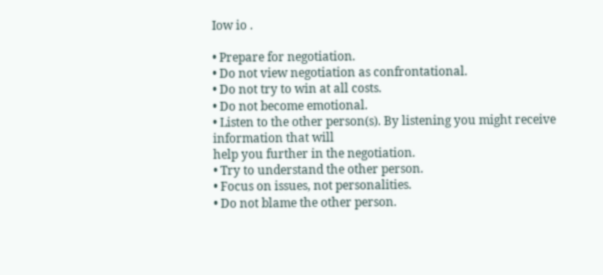Iow io .

• Prepare for negotiation.
• Do not view negotiation as confrontational.
• Do not try to win at all costs.
• Do not become emotional.
• Listen to the other person(s). By listening you might receive information that will
help you further in the negotiation.
• Try to understand the other person.
• Focus on issues, not personalities.
• Do not blame the other person.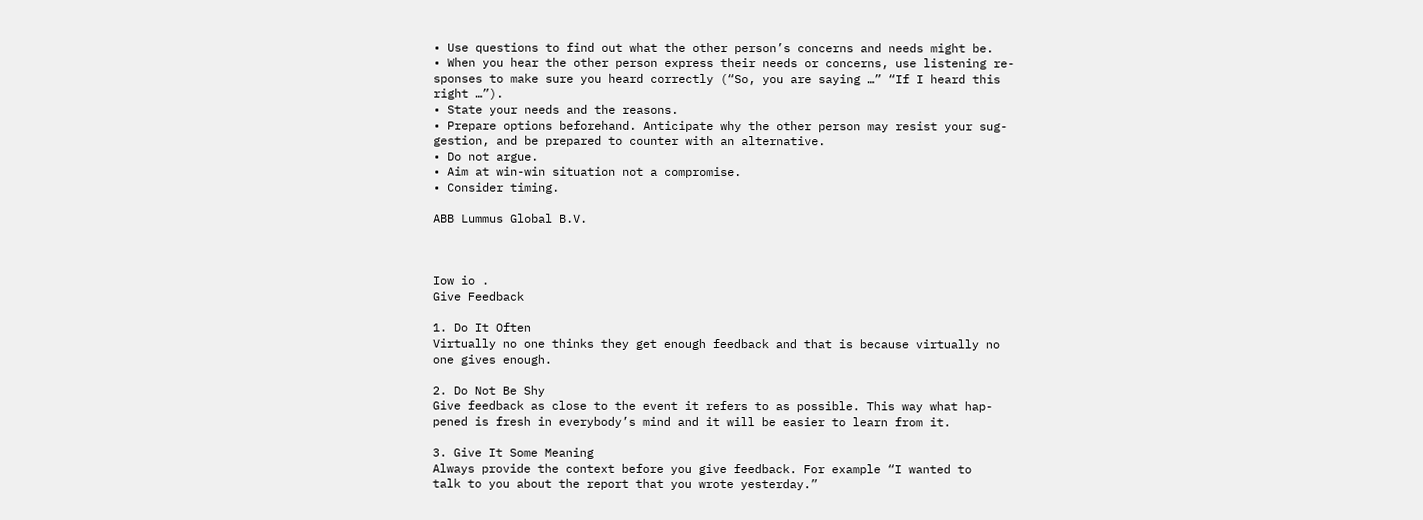• Use questions to find out what the other person’s concerns and needs might be.
• When you hear the other person express their needs or concerns, use listening re-
sponses to make sure you heard correctly (“So, you are saying …” “If I heard this
right …”).
• State your needs and the reasons.
• Prepare options beforehand. Anticipate why the other person may resist your sug-
gestion, and be prepared to counter with an alternative.
• Do not argue.
• Aim at win-win situation not a compromise.
• Consider timing.

ABB Lummus Global B.V.



Iow io .
Give Feedback

1. Do It Often
Virtually no one thinks they get enough feedback and that is because virtually no
one gives enough.

2. Do Not Be Shy
Give feedback as close to the event it refers to as possible. This way what hap-
pened is fresh in everybody’s mind and it will be easier to learn from it.

3. Give It Some Meaning
Always provide the context before you give feedback. For example “I wanted to
talk to you about the report that you wrote yesterday.”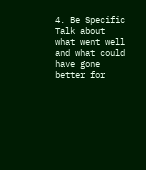4. Be Specific
Talk about what went well and what could have gone better for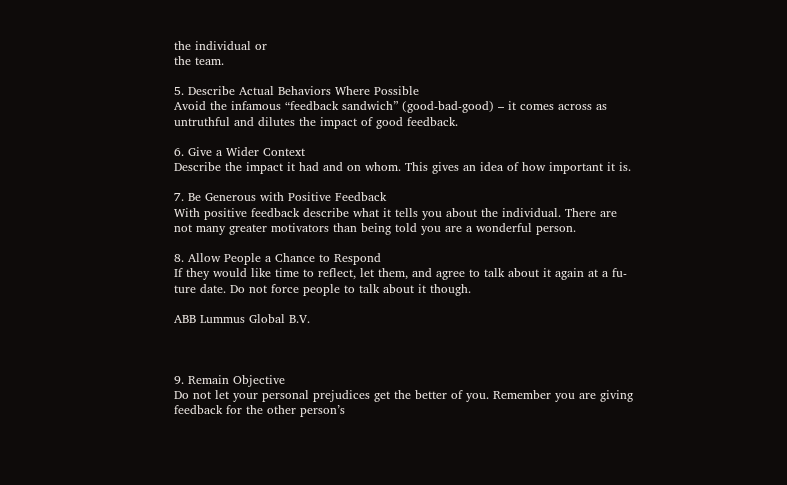the individual or
the team.

5. Describe Actual Behaviors Where Possible
Avoid the infamous “feedback sandwich” (good-bad-good) – it comes across as
untruthful and dilutes the impact of good feedback.

6. Give a Wider Context
Describe the impact it had and on whom. This gives an idea of how important it is.

7. Be Generous with Positive Feedback
With positive feedback describe what it tells you about the individual. There are
not many greater motivators than being told you are a wonderful person.

8. Allow People a Chance to Respond
If they would like time to reflect, let them, and agree to talk about it again at a fu-
ture date. Do not force people to talk about it though.

ABB Lummus Global B.V.



9. Remain Objective
Do not let your personal prejudices get the better of you. Remember you are giving
feedback for the other person’s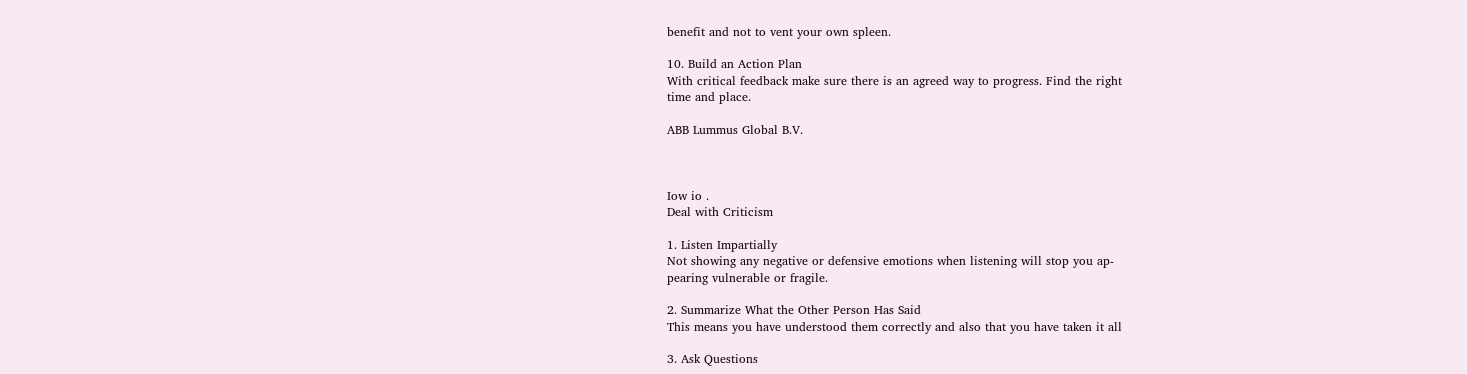benefit and not to vent your own spleen.

10. Build an Action Plan
With critical feedback make sure there is an agreed way to progress. Find the right
time and place.

ABB Lummus Global B.V.



Iow io .
Deal with Criticism

1. Listen Impartially
Not showing any negative or defensive emotions when listening will stop you ap-
pearing vulnerable or fragile.

2. Summarize What the Other Person Has Said
This means you have understood them correctly and also that you have taken it all

3. Ask Questions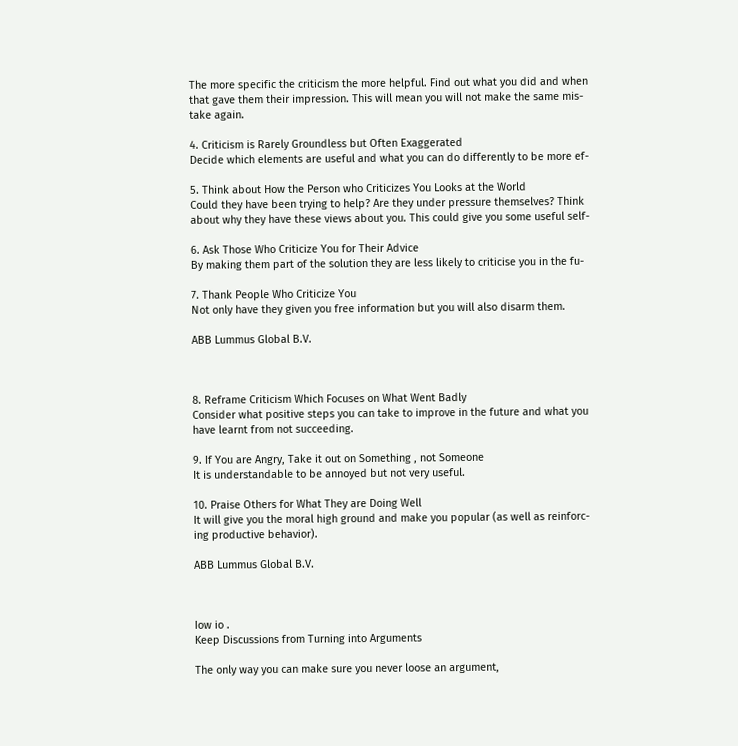The more specific the criticism the more helpful. Find out what you did and when
that gave them their impression. This will mean you will not make the same mis-
take again.

4. Criticism is Rarely Groundless but Often Exaggerated
Decide which elements are useful and what you can do differently to be more ef-

5. Think about How the Person who Criticizes You Looks at the World
Could they have been trying to help? Are they under pressure themselves? Think
about why they have these views about you. This could give you some useful self-

6. Ask Those Who Criticize You for Their Advice
By making them part of the solution they are less likely to criticise you in the fu-

7. Thank People Who Criticize You
Not only have they given you free information but you will also disarm them.

ABB Lummus Global B.V.



8. Reframe Criticism Which Focuses on What Went Badly
Consider what positive steps you can take to improve in the future and what you
have learnt from not succeeding.

9. If You are Angry, Take it out on Something , not Someone
It is understandable to be annoyed but not very useful.

10. Praise Others for What They are Doing Well
It will give you the moral high ground and make you popular (as well as reinforc-
ing productive behavior).

ABB Lummus Global B.V.



Iow io .
Keep Discussions from Turning into Arguments

The only way you can make sure you never loose an argument,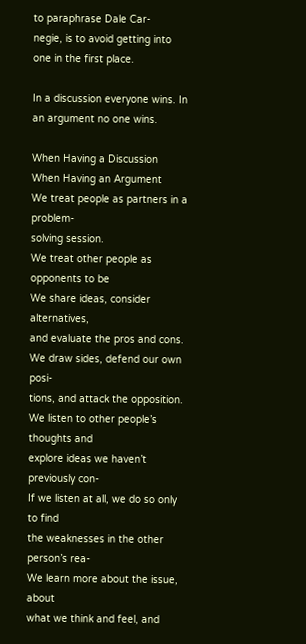to paraphrase Dale Car-
negie, is to avoid getting into one in the first place.

In a discussion everyone wins. In an argument no one wins.

When Having a Discussion When Having an Argument
We treat people as partners in a problem-
solving session.
We treat other people as opponents to be
We share ideas, consider alternatives,
and evaluate the pros and cons.
We draw sides, defend our own posi-
tions, and attack the opposition.
We listen to other people’s thoughts and
explore ideas we haven’t previously con-
If we listen at all, we do so only to find
the weaknesses in the other person’s rea-
We learn more about the issue, about
what we think and feel, and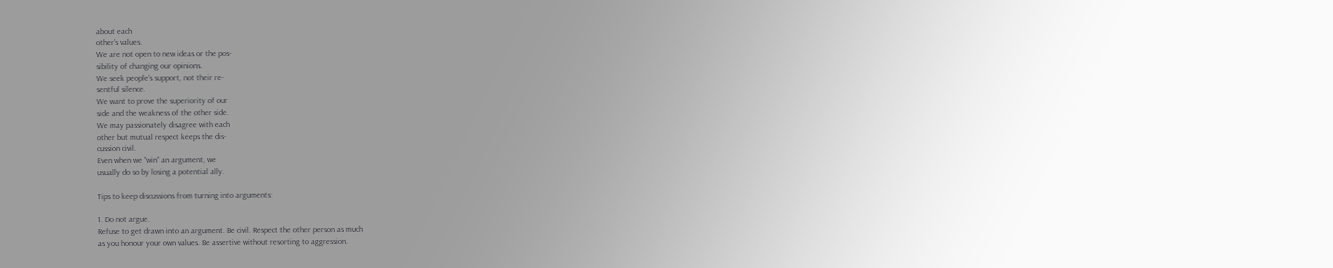about each
other’s values.
We are not open to new ideas or the pos-
sibility of changing our opinions.
We seek people’s support, not their re-
sentful silence.
We want to prove the superiority of our
side and the weakness of the other side.
We may passionately disagree with each
other but mutual respect keeps the dis-
cussion civil.
Even when we “win” an argument, we
usually do so by losing a potential ally.

Tips to keep discussions from turning into arguments:

1. Do not argue.
Refuse to get drawn into an argument. Be civil. Respect the other person as much
as you honour your own values. Be assertive without resorting to aggression.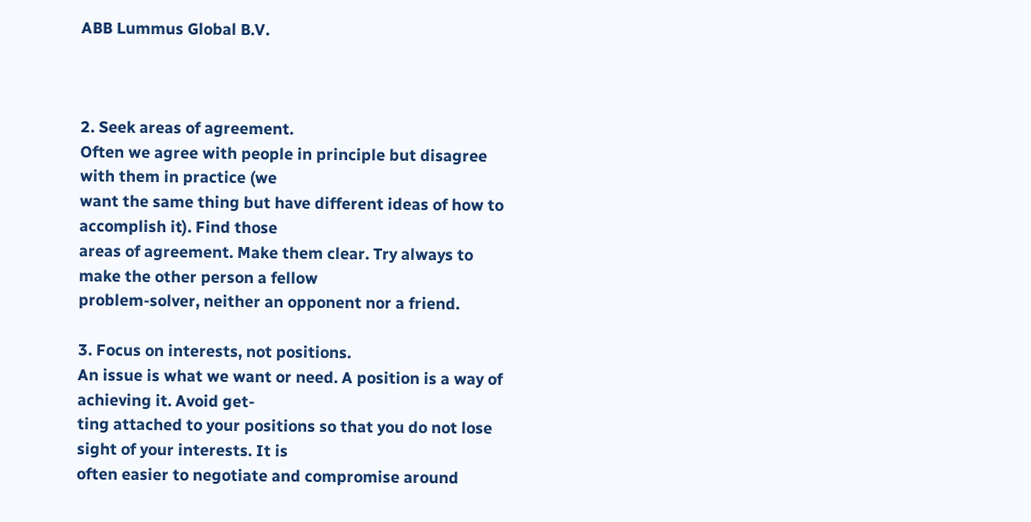ABB Lummus Global B.V.



2. Seek areas of agreement.
Often we agree with people in principle but disagree with them in practice (we
want the same thing but have different ideas of how to accomplish it). Find those
areas of agreement. Make them clear. Try always to make the other person a fellow
problem-solver, neither an opponent nor a friend.

3. Focus on interests, not positions.
An issue is what we want or need. A position is a way of achieving it. Avoid get-
ting attached to your positions so that you do not lose sight of your interests. It is
often easier to negotiate and compromise around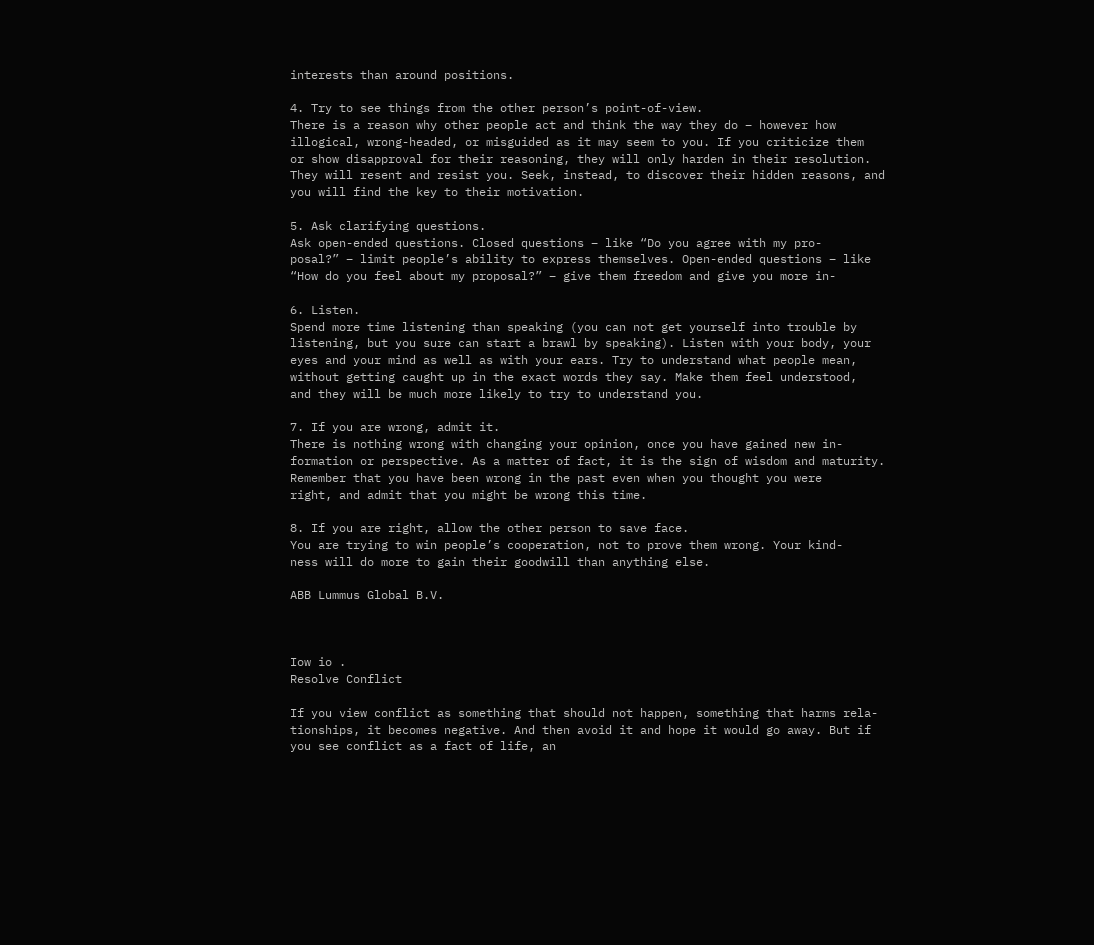interests than around positions.

4. Try to see things from the other person’s point-of-view.
There is a reason why other people act and think the way they do – however how
illogical, wrong-headed, or misguided as it may seem to you. If you criticize them
or show disapproval for their reasoning, they will only harden in their resolution.
They will resent and resist you. Seek, instead, to discover their hidden reasons, and
you will find the key to their motivation.

5. Ask clarifying questions.
Ask open-ended questions. Closed questions – like “Do you agree with my pro-
posal?” – limit people’s ability to express themselves. Open-ended questions – like
“How do you feel about my proposal?” – give them freedom and give you more in-

6. Listen.
Spend more time listening than speaking (you can not get yourself into trouble by
listening, but you sure can start a brawl by speaking). Listen with your body, your
eyes and your mind as well as with your ears. Try to understand what people mean,
without getting caught up in the exact words they say. Make them feel understood,
and they will be much more likely to try to understand you.

7. If you are wrong, admit it.
There is nothing wrong with changing your opinion, once you have gained new in-
formation or perspective. As a matter of fact, it is the sign of wisdom and maturity.
Remember that you have been wrong in the past even when you thought you were
right, and admit that you might be wrong this time.

8. If you are right, allow the other person to save face.
You are trying to win people’s cooperation, not to prove them wrong. Your kind-
ness will do more to gain their goodwill than anything else.

ABB Lummus Global B.V.



Iow io .
Resolve Conflict

If you view conflict as something that should not happen, something that harms rela-
tionships, it becomes negative. And then avoid it and hope it would go away. But if
you see conflict as a fact of life, an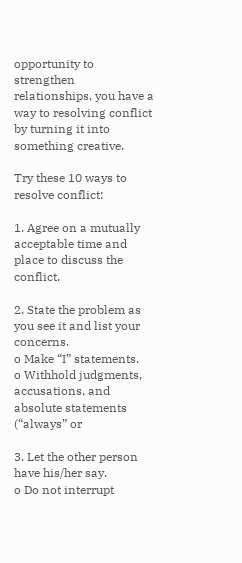opportunity to strengthen relationships, you have a
way to resolving conflict by turning it into something creative.

Try these 10 ways to resolve conflict:

1. Agree on a mutually acceptable time and place to discuss the conflict.

2. State the problem as you see it and list your concerns.
o Make “I” statements.
o Withhold judgments, accusations, and absolute statements (“always” or

3. Let the other person have his/her say.
o Do not interrupt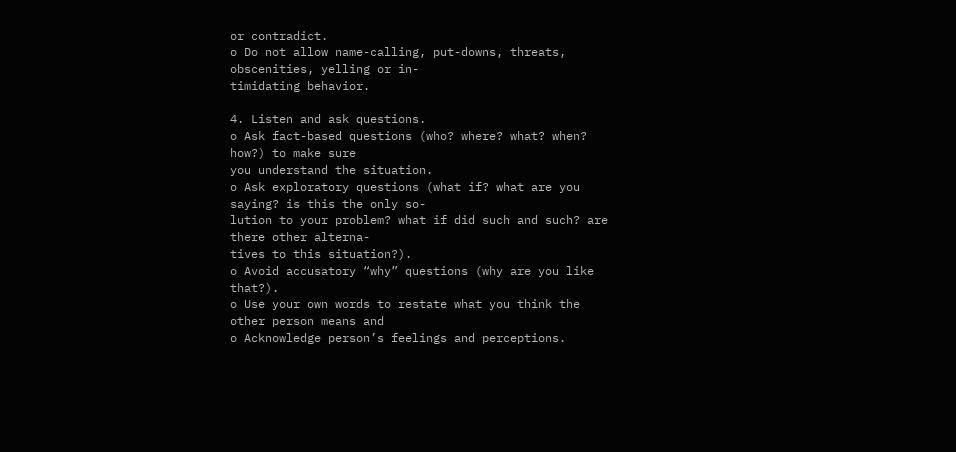or contradict.
o Do not allow name-calling, put-downs, threats, obscenities, yelling or in-
timidating behavior.

4. Listen and ask questions.
o Ask fact-based questions (who? where? what? when? how?) to make sure
you understand the situation.
o Ask exploratory questions (what if? what are you saying? is this the only so-
lution to your problem? what if did such and such? are there other alterna-
tives to this situation?).
o Avoid accusatory “why” questions (why are you like that?).
o Use your own words to restate what you think the other person means and
o Acknowledge person’s feelings and perceptions.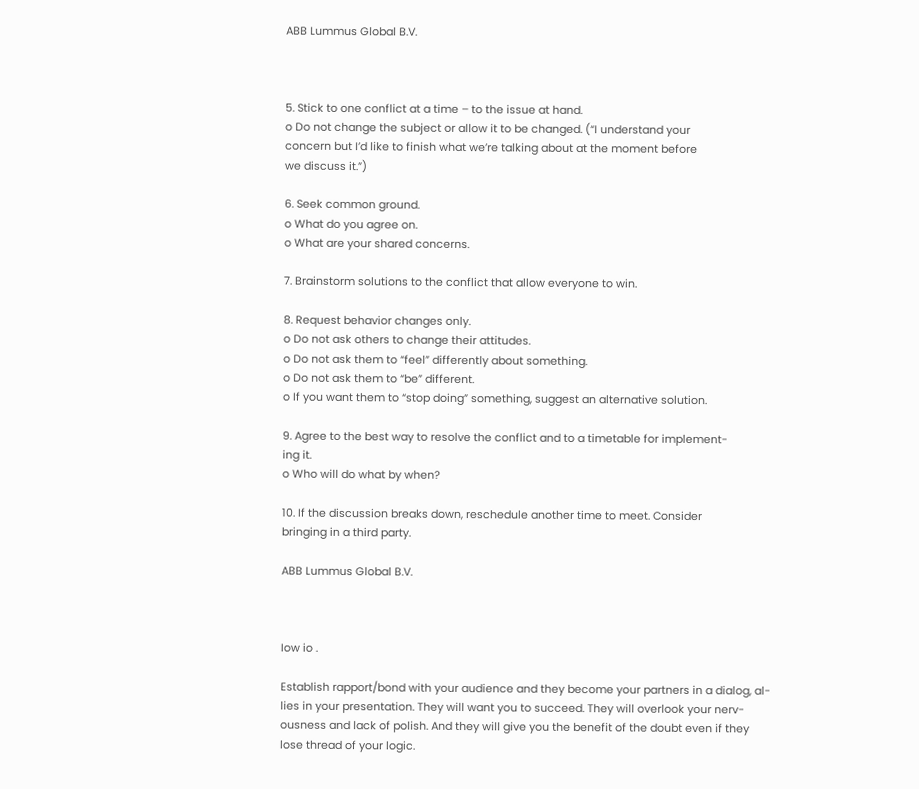ABB Lummus Global B.V.



5. Stick to one conflict at a time – to the issue at hand.
o Do not change the subject or allow it to be changed. (“I understand your
concern but I’d like to finish what we’re talking about at the moment before
we discuss it.”)

6. Seek common ground.
o What do you agree on.
o What are your shared concerns.

7. Brainstorm solutions to the conflict that allow everyone to win.

8. Request behavior changes only.
o Do not ask others to change their attitudes.
o Do not ask them to “feel” differently about something.
o Do not ask them to “be” different.
o If you want them to “stop doing” something, suggest an alternative solution.

9. Agree to the best way to resolve the conflict and to a timetable for implement-
ing it.
o Who will do what by when?

10. If the discussion breaks down, reschedule another time to meet. Consider
bringing in a third party.

ABB Lummus Global B.V.



Iow io .

Establish rapport/bond with your audience and they become your partners in a dialog, al-
lies in your presentation. They will want you to succeed. They will overlook your nerv-
ousness and lack of polish. And they will give you the benefit of the doubt even if they
lose thread of your logic.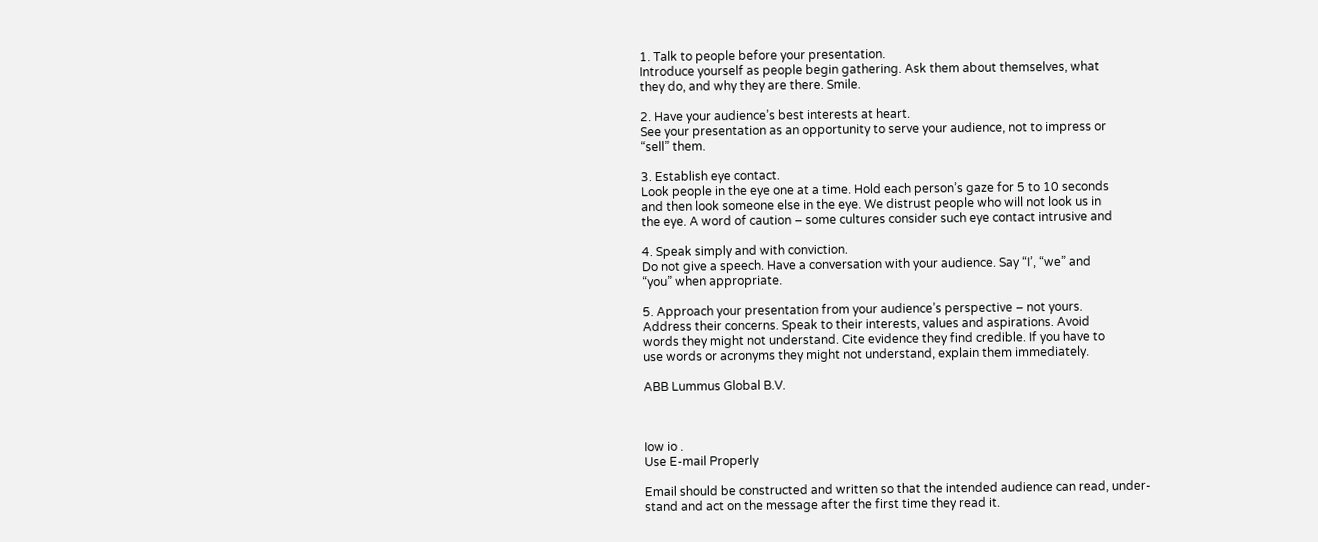1. Talk to people before your presentation.
Introduce yourself as people begin gathering. Ask them about themselves, what
they do, and why they are there. Smile.

2. Have your audience’s best interests at heart.
See your presentation as an opportunity to serve your audience, not to impress or
“sell” them.

3. Establish eye contact.
Look people in the eye one at a time. Hold each person’s gaze for 5 to 10 seconds
and then look someone else in the eye. We distrust people who will not look us in
the eye. A word of caution – some cultures consider such eye contact intrusive and

4. Speak simply and with conviction.
Do not give a speech. Have a conversation with your audience. Say “I’, “we” and
“you” when appropriate.

5. Approach your presentation from your audience’s perspective – not yours.
Address their concerns. Speak to their interests, values and aspirations. Avoid
words they might not understand. Cite evidence they find credible. If you have to
use words or acronyms they might not understand, explain them immediately.

ABB Lummus Global B.V.



Iow io .
Use E-mail Properly

Email should be constructed and written so that the intended audience can read, under-
stand and act on the message after the first time they read it.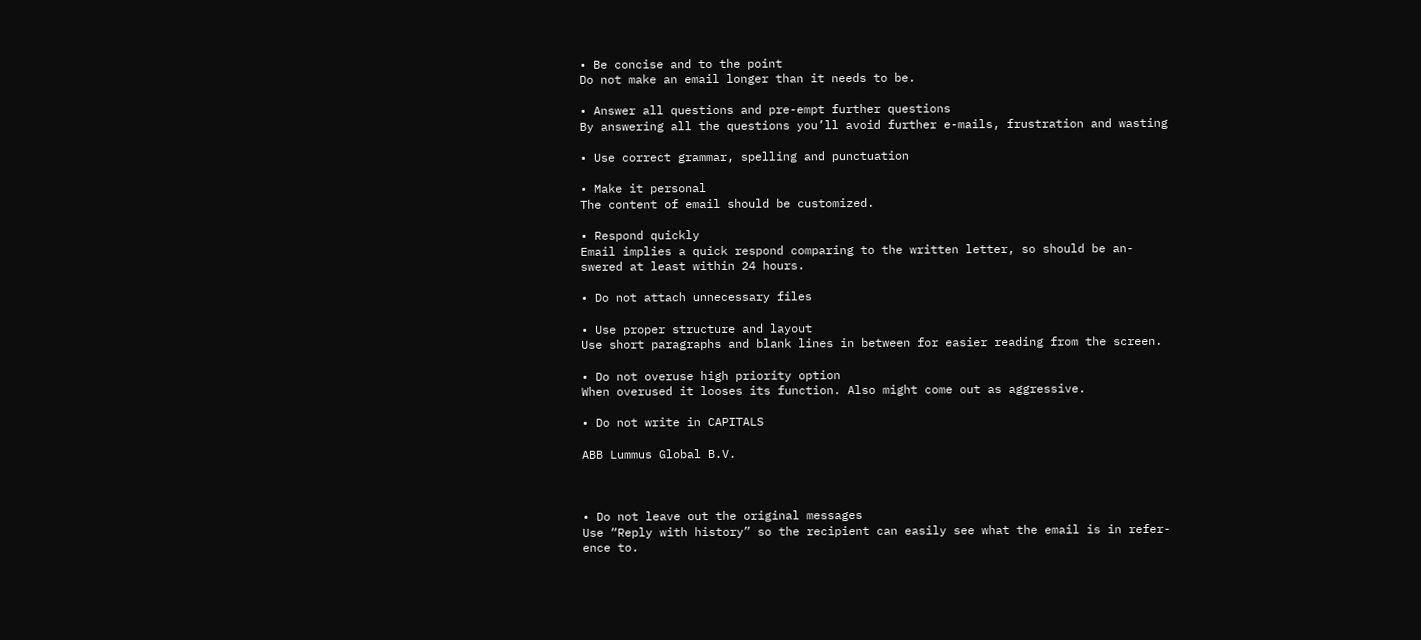• Be concise and to the point
Do not make an email longer than it needs to be.

• Answer all questions and pre-empt further questions
By answering all the questions you’ll avoid further e-mails, frustration and wasting

• Use correct grammar, spelling and punctuation

• Make it personal
The content of email should be customized.

• Respond quickly
Email implies a quick respond comparing to the written letter, so should be an-
swered at least within 24 hours.

• Do not attach unnecessary files

• Use proper structure and layout
Use short paragraphs and blank lines in between for easier reading from the screen.

• Do not overuse high priority option
When overused it looses its function. Also might come out as aggressive.

• Do not write in CAPITALS

ABB Lummus Global B.V.



• Do not leave out the original messages
Use “Reply with history” so the recipient can easily see what the email is in refer-
ence to.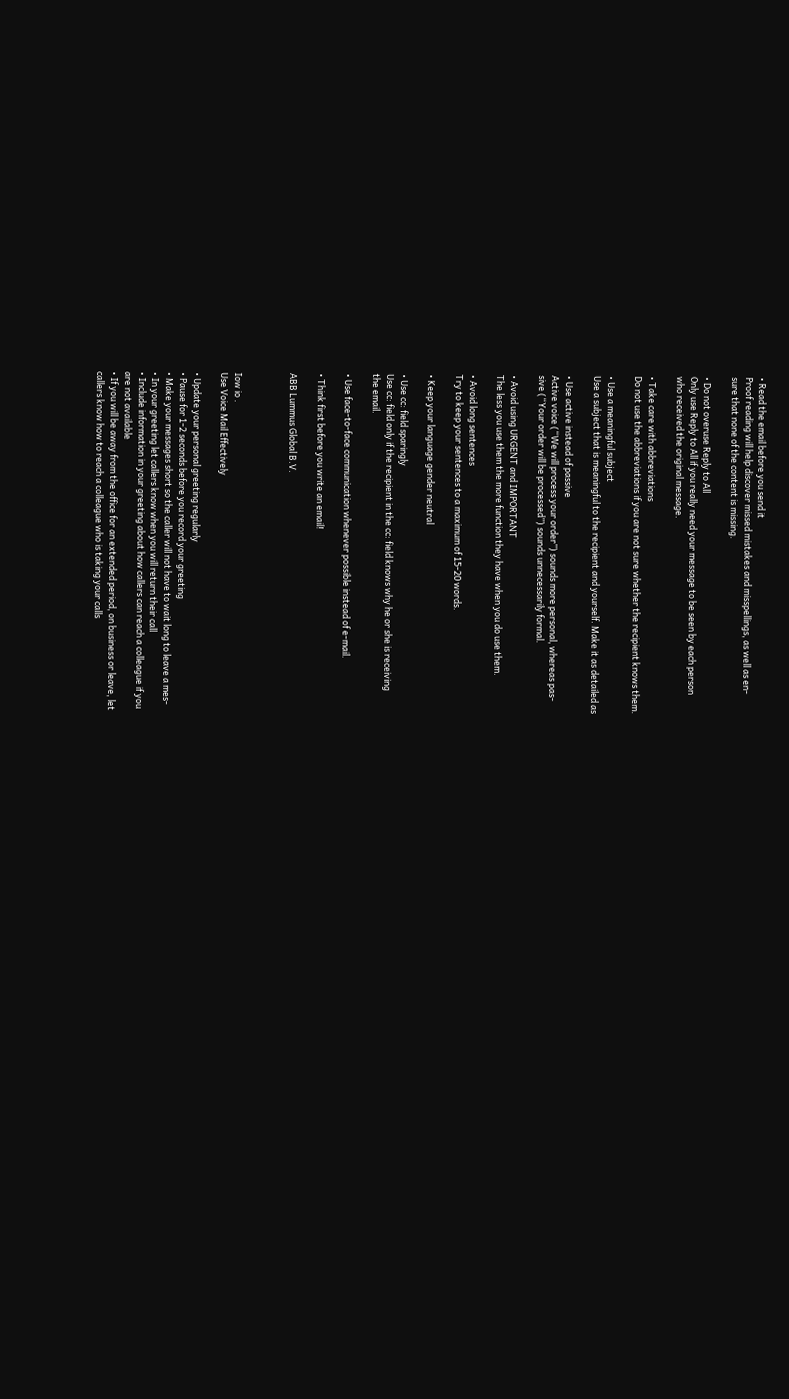• Read the email before you send it
Proof reading will help discover missed mistakes and misspellings, as well as en-
sure that none of the content is missing.

• Do not overuse Reply to All
Only use Reply to All if you really need your message to be seen by each person
who received the original message.

• Take care with abbreviations
Do not use the abbreviations if you are not sure whether the recipient knows them.

• Use a meaningful subject
Use a subject that is meaningful to the recipient and yourself. Make it as detailed as

• Use active instead of passive
Active voice (“We will process your order”) sounds more personal, whereas pas-
sive (“Your order will be processed”) sounds unnecessarily formal.

• Avoid using URGENT and IMPORTANT
The less you use them the more function they have when you do use them.

• Avoid long sentences
Try to keep your sentences to a maximum of 15-20 words.

• Keep your language gender neutral

• Use cc: field sparingly
Use cc: field only if the recipient in the cc: field knows why he or she is receiving
the email.

• Use face-to-face communication whenever possible instead of e-mail.

• Think first before you write an email!

ABB Lummus Global B.V.



Iow io .
Use Voice Mail Effectively

• Update your personal greeting regularly
• Pause for 1-2 seconds before you record your greeting
• Make your messages short so the caller will not have to wait long to leave a mes-
• In your greeting let callers know when you will return their call
• Include information in your greeting about how callers can reach a colleague if you
are not available
• If you will be away from the office for an extended period, on business or leave, let
callers know how to reach a colleague who is taking your calls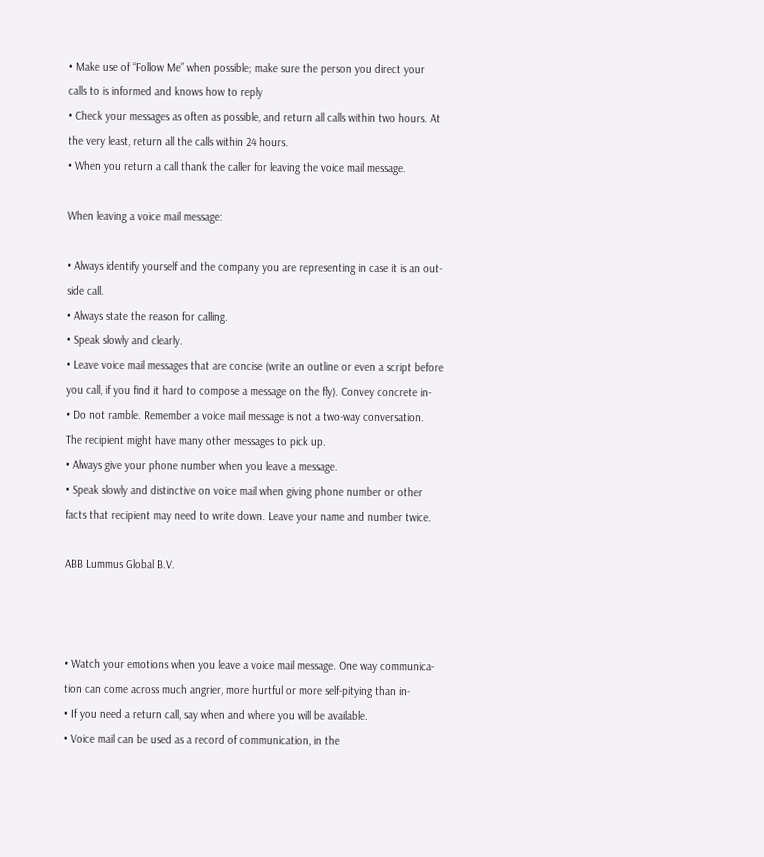• Make use of “Follow Me” when possible; make sure the person you direct your
calls to is informed and knows how to reply
• Check your messages as often as possible, and return all calls within two hours. At
the very least, return all the calls within 24 hours.
• When you return a call thank the caller for leaving the voice mail message.

When leaving a voice mail message:

• Always identify yourself and the company you are representing in case it is an out-
side call.
• Always state the reason for calling.
• Speak slowly and clearly.
• Leave voice mail messages that are concise (write an outline or even a script before
you call, if you find it hard to compose a message on the fly). Convey concrete in-
• Do not ramble. Remember a voice mail message is not a two-way conversation.
The recipient might have many other messages to pick up.
• Always give your phone number when you leave a message.
• Speak slowly and distinctive on voice mail when giving phone number or other
facts that recipient may need to write down. Leave your name and number twice.

ABB Lummus Global B.V.



• Watch your emotions when you leave a voice mail message. One way communica-
tion can come across much angrier, more hurtful or more self-pitying than in-
• If you need a return call, say when and where you will be available.
• Voice mail can be used as a record of communication, in the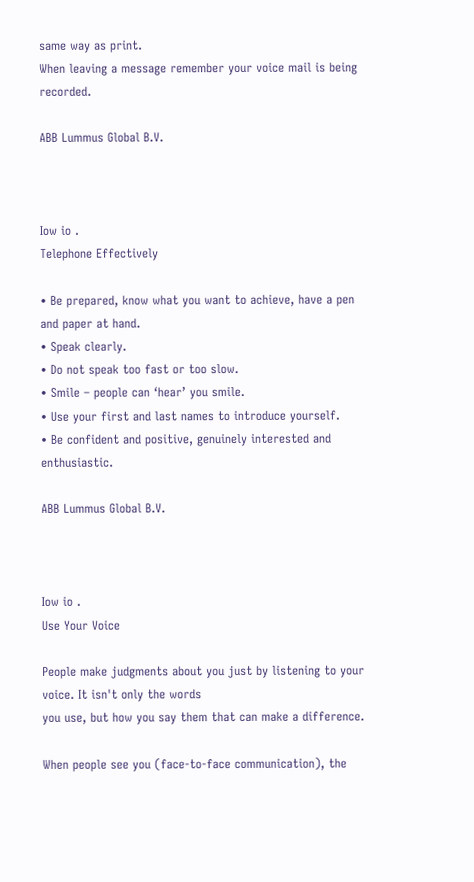same way as print.
When leaving a message remember your voice mail is being recorded.

ABB Lummus Global B.V.



Iow io .
Telephone Effectively

• Be prepared, know what you want to achieve, have a pen and paper at hand.
• Speak clearly.
• Do not speak too fast or too slow.
• Smile – people can ‘hear’ you smile.
• Use your first and last names to introduce yourself.
• Be confident and positive, genuinely interested and enthusiastic.

ABB Lummus Global B.V.



Iow io .
Use Your Voice

People make judgments about you just by listening to your voice. It isn't only the words
you use, but how you say them that can make a difference.

When people see you (face-to-face communication), the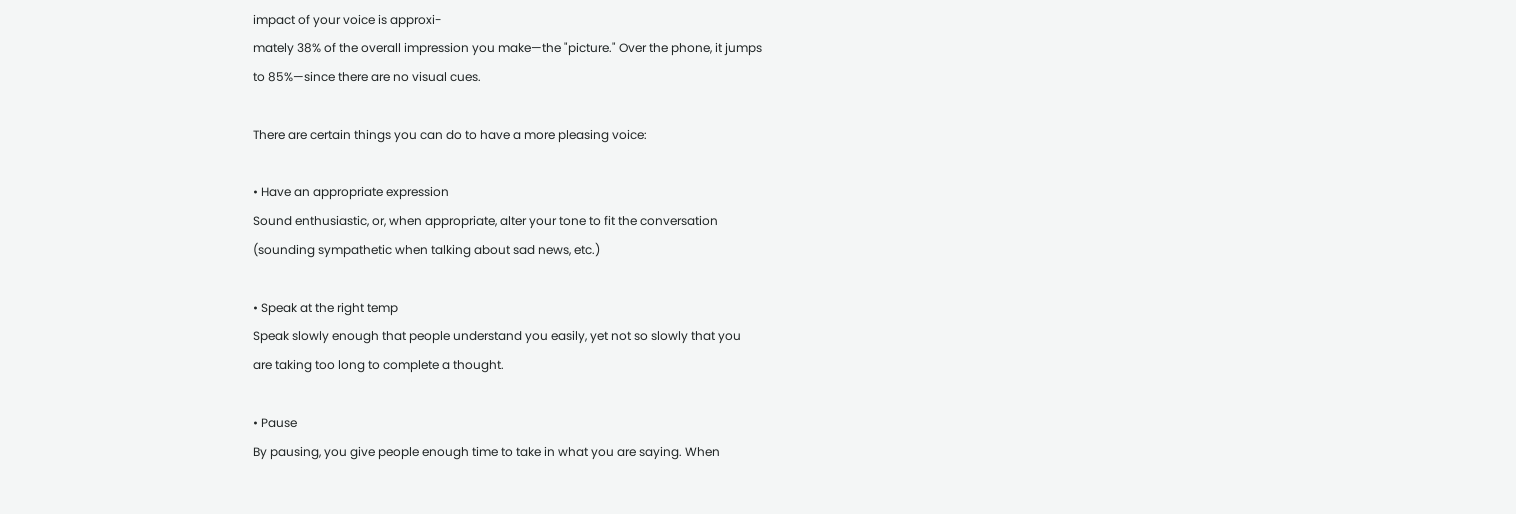impact of your voice is approxi-
mately 38% of the overall impression you make—the "picture." Over the phone, it jumps
to 85%—since there are no visual cues.

There are certain things you can do to have a more pleasing voice:

• Have an appropriate expression
Sound enthusiastic, or, when appropriate, alter your tone to fit the conversation
(sounding sympathetic when talking about sad news, etc.)

• Speak at the right temp
Speak slowly enough that people understand you easily, yet not so slowly that you
are taking too long to complete a thought.

• Pause
By pausing, you give people enough time to take in what you are saying. When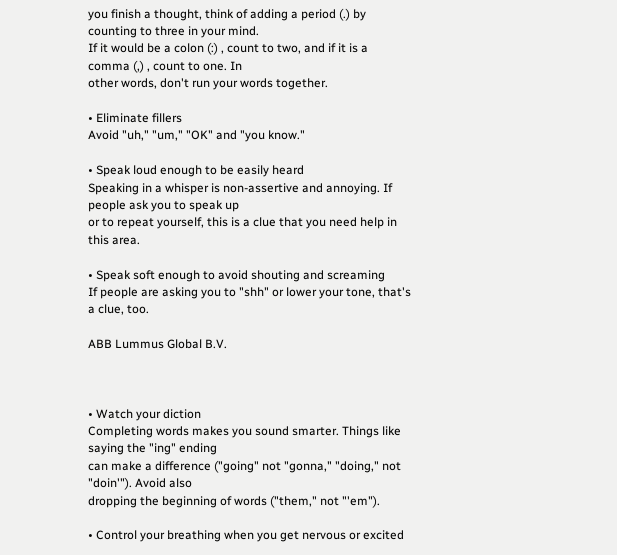you finish a thought, think of adding a period (.) by counting to three in your mind.
If it would be a colon (:) , count to two, and if it is a comma (,) , count to one. In
other words, don't run your words together.

• Eliminate fillers
Avoid "uh," "um," "OK" and "you know."

• Speak loud enough to be easily heard
Speaking in a whisper is non-assertive and annoying. If people ask you to speak up
or to repeat yourself, this is a clue that you need help in this area.

• Speak soft enough to avoid shouting and screaming
If people are asking you to "shh" or lower your tone, that's a clue, too.

ABB Lummus Global B.V.



• Watch your diction
Completing words makes you sound smarter. Things like saying the "ing" ending
can make a difference ("going" not "gonna," "doing," not "doin'"). Avoid also
dropping the beginning of words ("them," not "'em").

• Control your breathing when you get nervous or excited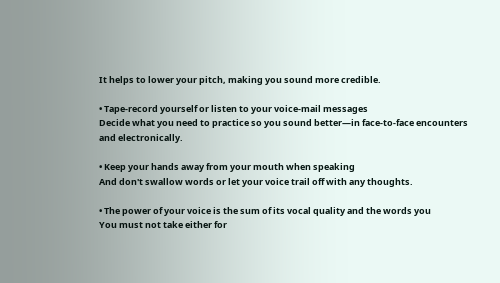It helps to lower your pitch, making you sound more credible.

• Tape-record yourself or listen to your voice-mail messages
Decide what you need to practice so you sound better—in face-to-face encounters
and electronically.

• Keep your hands away from your mouth when speaking
And don't swallow words or let your voice trail off with any thoughts.

• The power of your voice is the sum of its vocal quality and the words you
You must not take either for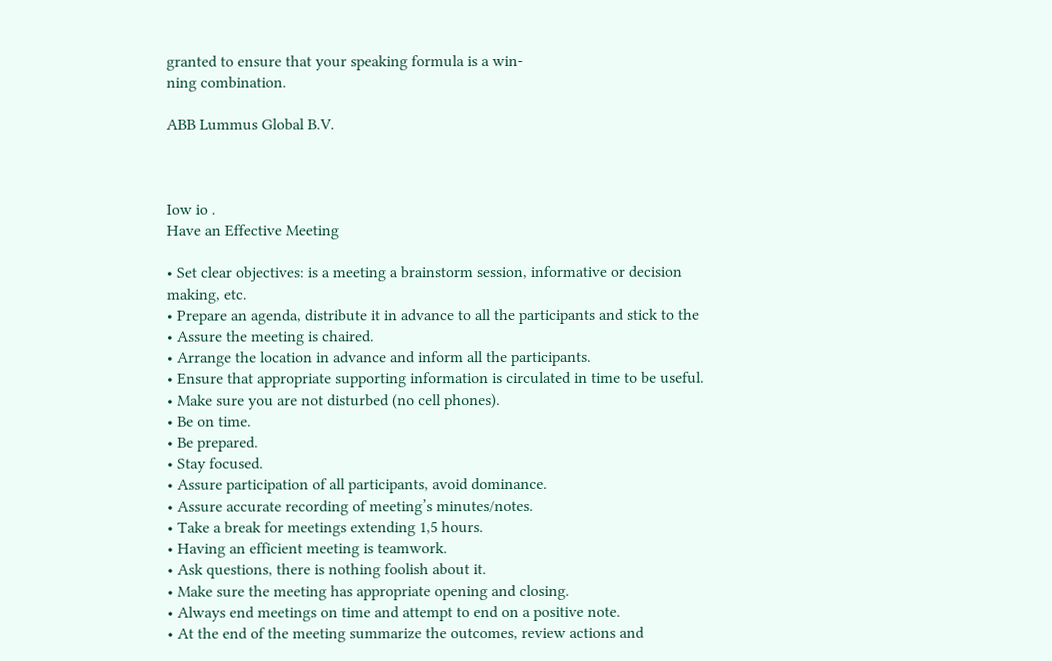granted to ensure that your speaking formula is a win-
ning combination.

ABB Lummus Global B.V.



Iow io .
Have an Effective Meeting

• Set clear objectives: is a meeting a brainstorm session, informative or decision
making, etc.
• Prepare an agenda, distribute it in advance to all the participants and stick to the
• Assure the meeting is chaired.
• Arrange the location in advance and inform all the participants.
• Ensure that appropriate supporting information is circulated in time to be useful.
• Make sure you are not disturbed (no cell phones).
• Be on time.
• Be prepared.
• Stay focused.
• Assure participation of all participants, avoid dominance.
• Assure accurate recording of meeting’s minutes/notes.
• Take a break for meetings extending 1,5 hours.
• Having an efficient meeting is teamwork.
• Ask questions, there is nothing foolish about it.
• Make sure the meeting has appropriate opening and closing.
• Always end meetings on time and attempt to end on a positive note.
• At the end of the meeting summarize the outcomes, review actions and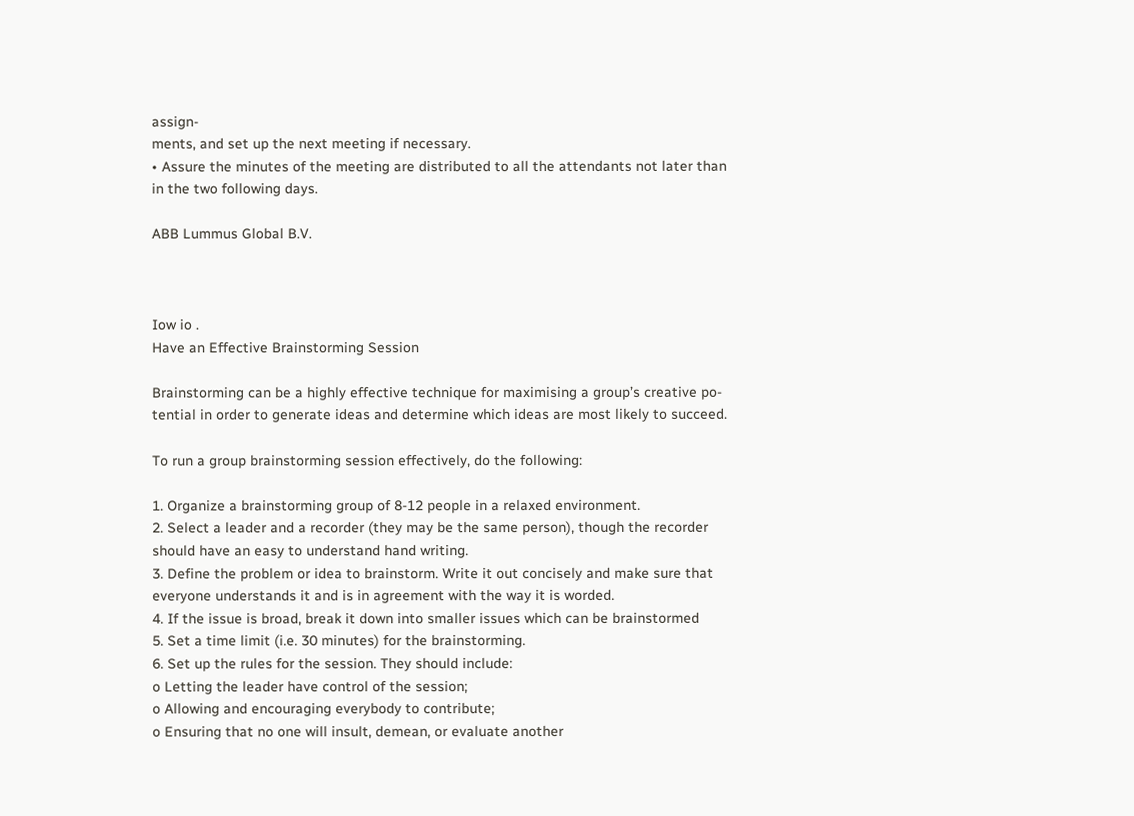assign-
ments, and set up the next meeting if necessary.
• Assure the minutes of the meeting are distributed to all the attendants not later than
in the two following days.

ABB Lummus Global B.V.



Iow io .
Have an Effective Brainstorming Session

Brainstorming can be a highly effective technique for maximising a group’s creative po-
tential in order to generate ideas and determine which ideas are most likely to succeed.

To run a group brainstorming session effectively, do the following:

1. Organize a brainstorming group of 8-12 people in a relaxed environment.
2. Select a leader and a recorder (they may be the same person), though the recorder
should have an easy to understand hand writing.
3. Define the problem or idea to brainstorm. Write it out concisely and make sure that
everyone understands it and is in agreement with the way it is worded.
4. If the issue is broad, break it down into smaller issues which can be brainstormed
5. Set a time limit (i.e. 30 minutes) for the brainstorming.
6. Set up the rules for the session. They should include:
o Letting the leader have control of the session;
o Allowing and encouraging everybody to contribute;
o Ensuring that no one will insult, demean, or evaluate another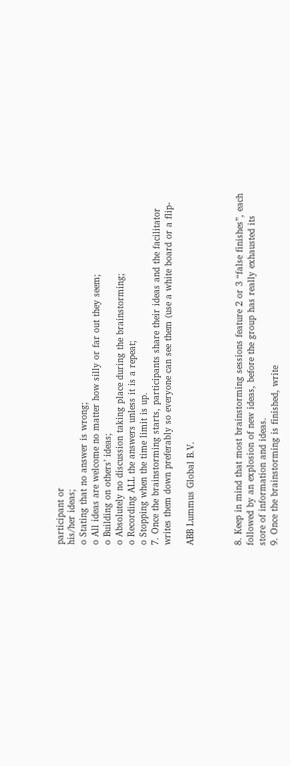participant or
his/her ideas;
o Stating that no answer is wrong;
o All ideas are welcome no matter how silly or far out they seem;
o Building on others’ ideas;
o Absolutely no discussion taking place during the brainstorming;
o Recording ALL the answers unless it is a repeat;
o Stopping when the time limit is up.
7. Once the brainstorming starts, participants share their ideas and the facilitator
writes them down preferably so everyone can see them (use a white board or a flip-

ABB Lummus Global B.V.



8. Keep in mind that most brainstorming sessions feature 2 or 3 “false finishes”, each
followed by an explosion of new ideas, before the group has really exhausted its
store of information and ideas.
9. Once the brainstorming is finished, write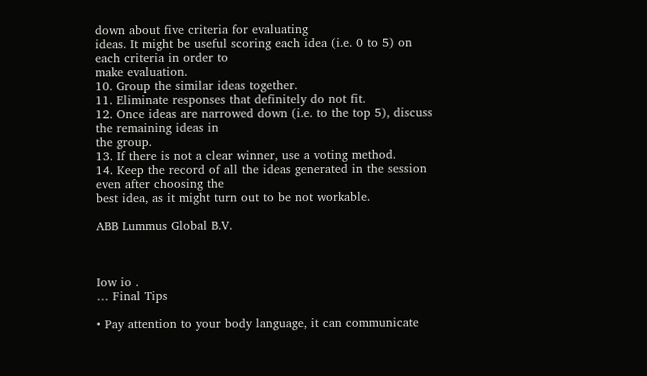down about five criteria for evaluating
ideas. It might be useful scoring each idea (i.e. 0 to 5) on each criteria in order to
make evaluation.
10. Group the similar ideas together.
11. Eliminate responses that definitely do not fit.
12. Once ideas are narrowed down (i.e. to the top 5), discuss the remaining ideas in
the group.
13. If there is not a clear winner, use a voting method.
14. Keep the record of all the ideas generated in the session even after choosing the
best idea, as it might turn out to be not workable.

ABB Lummus Global B.V.



Iow io .
… Final Tips

• Pay attention to your body language, it can communicate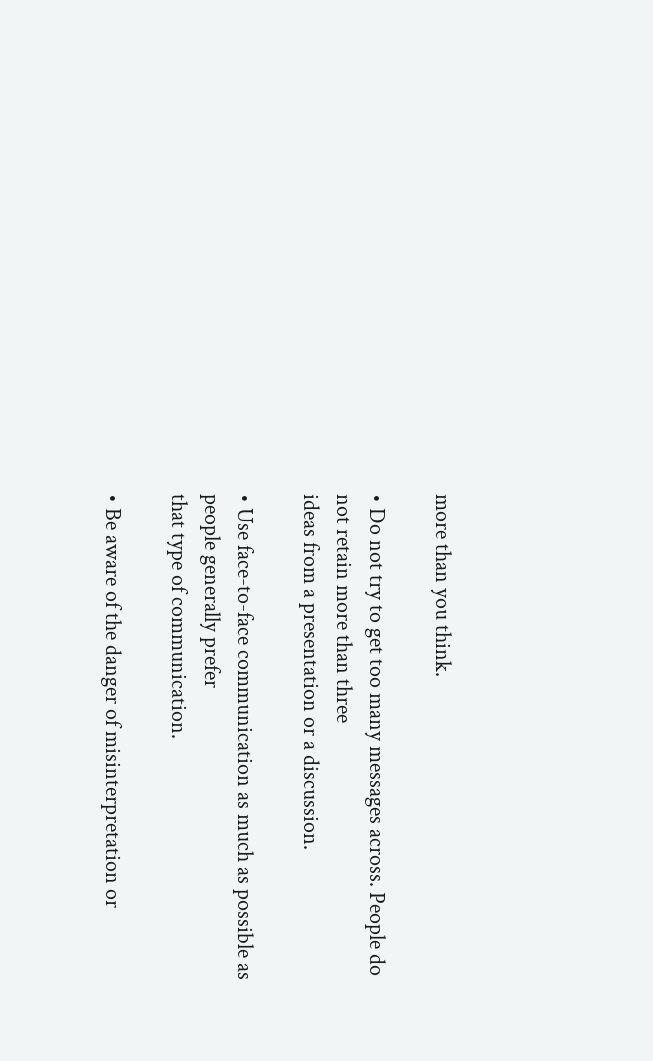more than you think.

• Do not try to get too many messages across. People do not retain more than three
ideas from a presentation or a discussion.

• Use face-to-face communication as much as possible as people generally prefer
that type of communication.

• Be aware of the danger of misinterpretation or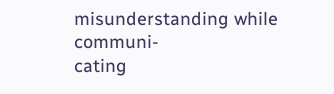misunderstanding while communi-
cating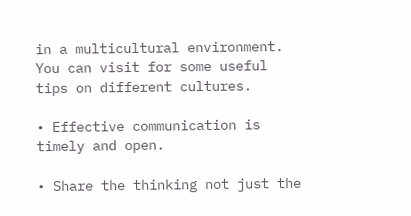in a multicultural environment. You can visit for some useful
tips on different cultures.

• Effective communication is timely and open.

• Share the thinking not just the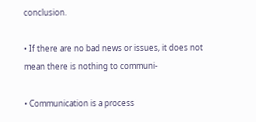conclusion.

• If there are no bad news or issues, it does not mean there is nothing to communi-

• Communication is a process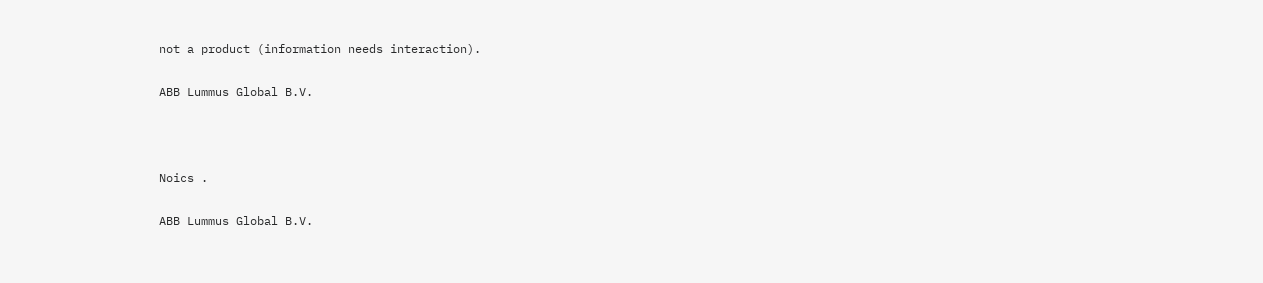not a product (information needs interaction).

ABB Lummus Global B.V.



Noics .

ABB Lummus Global B.V.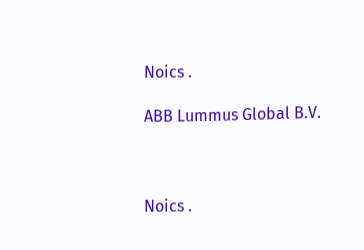Noics .

ABB Lummus Global B.V.



Noics .